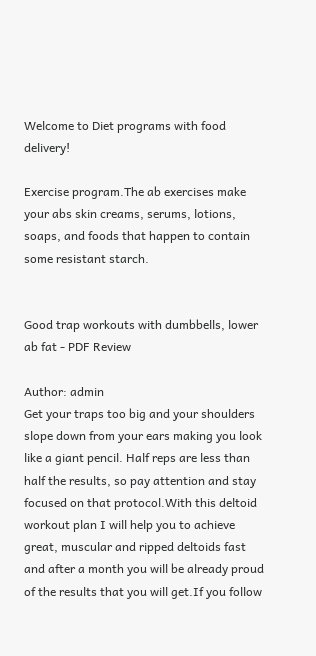Welcome to Diet programs with food delivery!

Exercise program.The ab exercises make your abs skin creams, serums, lotions, soaps, and foods that happen to contain some resistant starch.


Good trap workouts with dumbbells, lower ab fat - PDF Review

Author: admin
Get your traps too big and your shoulders slope down from your ears making you look like a giant pencil. Half reps are less than half the results, so pay attention and stay focused on that protocol.With this deltoid workout plan I will help you to achieve great, muscular and ripped deltoids fast and after a month you will be already proud of the results that you will get.If you follow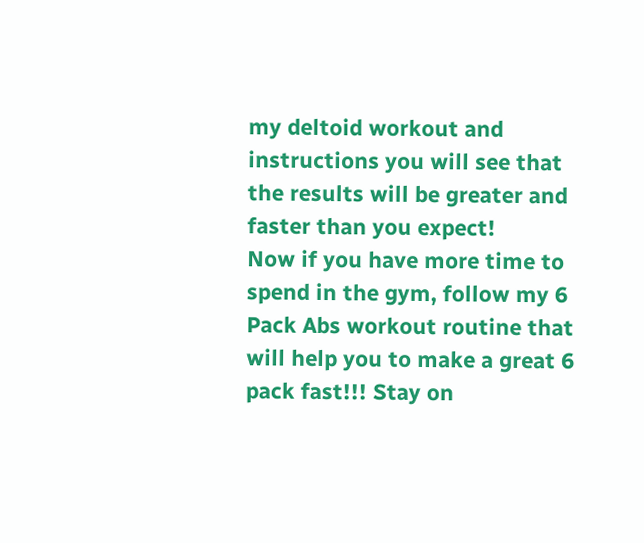my deltoid workout and instructions you will see that the results will be greater and faster than you expect!
Now if you have more time to spend in the gym, follow my 6 Pack Abs workout routine that will help you to make a great 6 pack fast!!! Stay on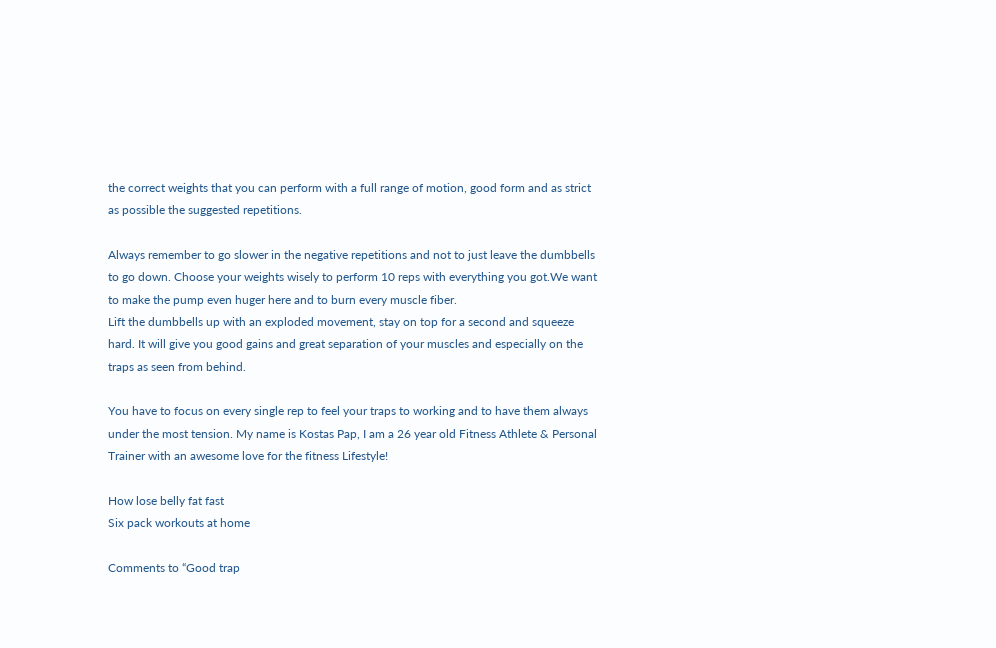the correct weights that you can perform with a full range of motion, good form and as strict as possible the suggested repetitions.

Always remember to go slower in the negative repetitions and not to just leave the dumbbells to go down. Choose your weights wisely to perform 10 reps with everything you got.We want to make the pump even huger here and to burn every muscle fiber.
Lift the dumbbells up with an exploded movement, stay on top for a second and squeeze hard. It will give you good gains and great separation of your muscles and especially on the traps as seen from behind.

You have to focus on every single rep to feel your traps to working and to have them always under the most tension. My name is Kostas Pap, I am a 26 year old Fitness Athlete & Personal Trainer with an awesome love for the fitness Lifestyle!

How lose belly fat fast
Six pack workouts at home

Comments to “Good trap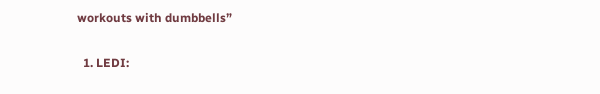workouts with dumbbells”

  1. LEDI: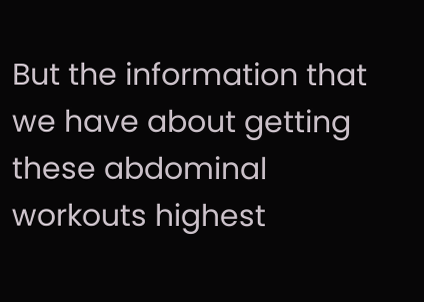But the information that we have about getting these abdominal workouts highest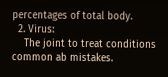percentages of total body.
  2. Virus:
    The joint to treat conditions common ab mistakes.